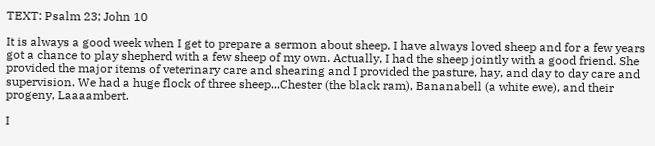TEXT: Psalm 23; John 10

It is always a good week when I get to prepare a sermon about sheep. I have always loved sheep and for a few years got a chance to play shepherd with a few sheep of my own. Actually, I had the sheep jointly with a good friend. She provided the major items of veterinary care and shearing and I provided the pasture, hay, and day to day care and supervision. We had a huge flock of three sheep...Chester (the black ram), Bananabell (a white ewe), and their progeny, Laaaambert.

I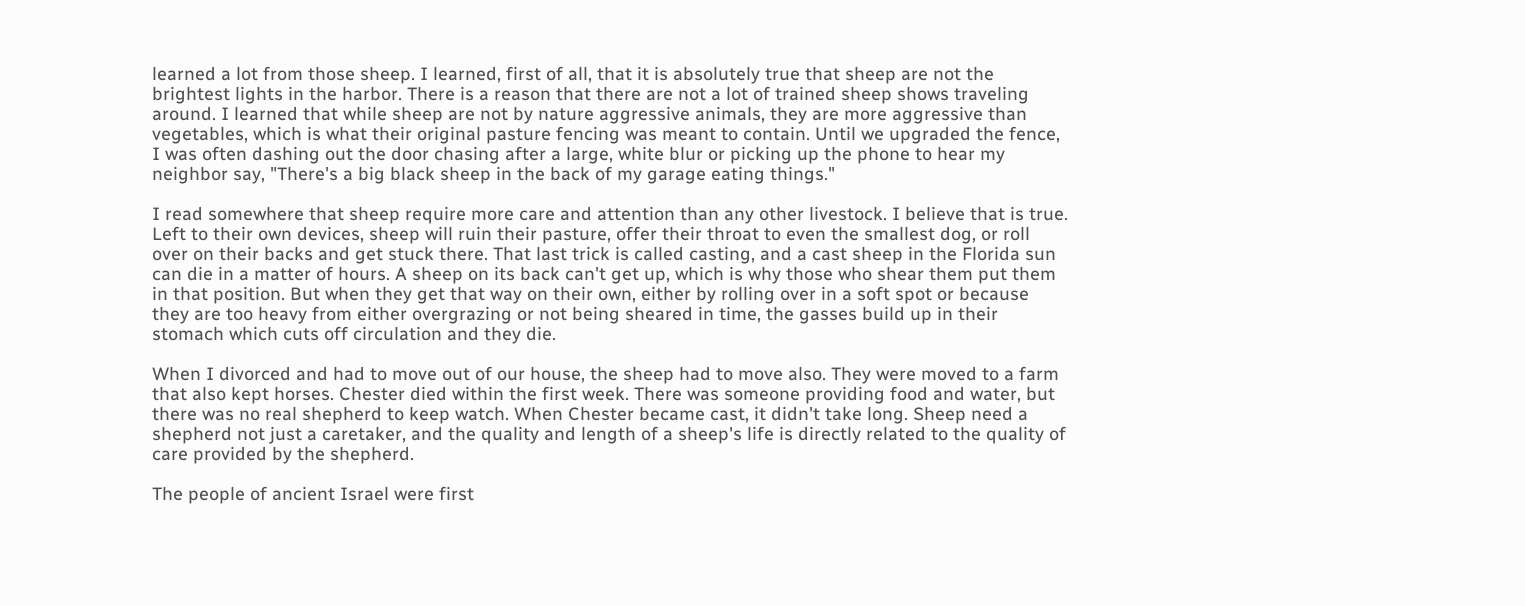learned a lot from those sheep. I learned, first of all, that it is absolutely true that sheep are not the brightest lights in the harbor. There is a reason that there are not a lot of trained sheep shows traveling around. I learned that while sheep are not by nature aggressive animals, they are more aggressive than vegetables, which is what their original pasture fencing was meant to contain. Until we upgraded the fence, I was often dashing out the door chasing after a large, white blur or picking up the phone to hear my neighbor say, "There's a big black sheep in the back of my garage eating things."

I read somewhere that sheep require more care and attention than any other livestock. I believe that is true. Left to their own devices, sheep will ruin their pasture, offer their throat to even the smallest dog, or roll over on their backs and get stuck there. That last trick is called casting, and a cast sheep in the Florida sun can die in a matter of hours. A sheep on its back can't get up, which is why those who shear them put them in that position. But when they get that way on their own, either by rolling over in a soft spot or because they are too heavy from either overgrazing or not being sheared in time, the gasses build up in their stomach which cuts off circulation and they die.

When I divorced and had to move out of our house, the sheep had to move also. They were moved to a farm that also kept horses. Chester died within the first week. There was someone providing food and water, but there was no real shepherd to keep watch. When Chester became cast, it didn't take long. Sheep need a shepherd not just a caretaker, and the quality and length of a sheep's life is directly related to the quality of care provided by the shepherd.

The people of ancient Israel were first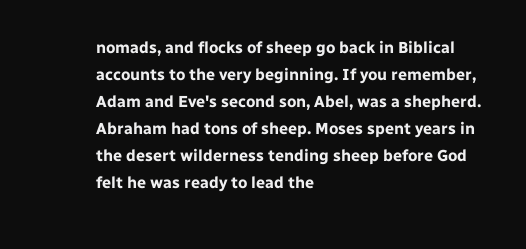nomads, and flocks of sheep go back in Biblical accounts to the very beginning. If you remember, Adam and Eve's second son, Abel, was a shepherd. Abraham had tons of sheep. Moses spent years in the desert wilderness tending sheep before God felt he was ready to lead the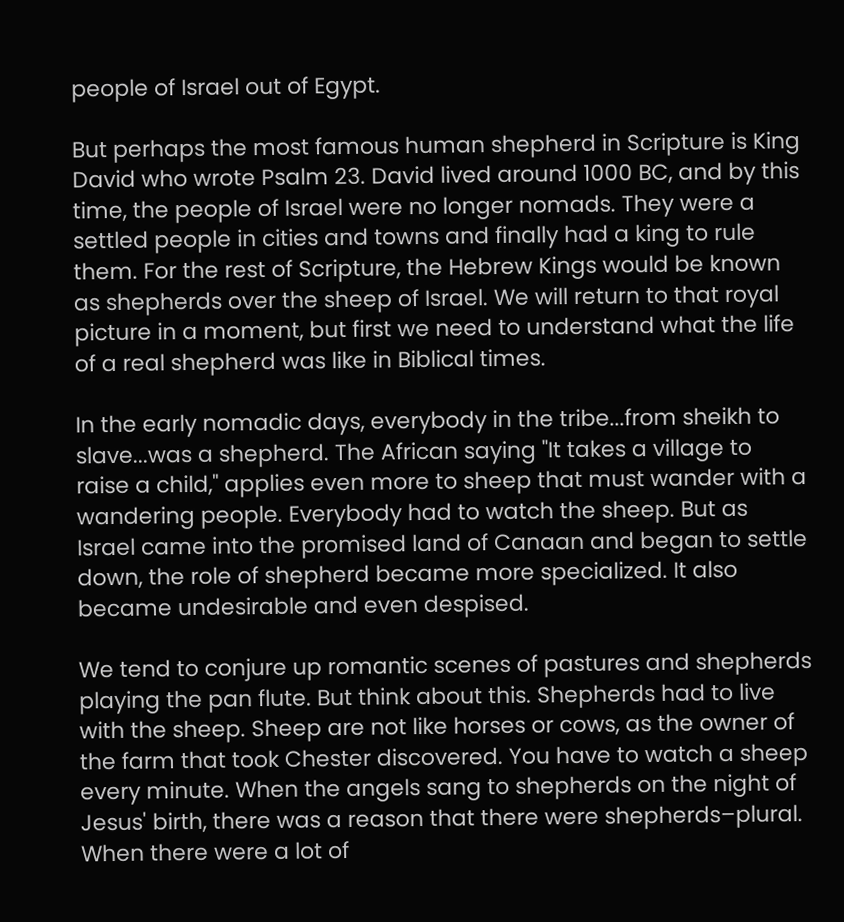people of Israel out of Egypt.

But perhaps the most famous human shepherd in Scripture is King David who wrote Psalm 23. David lived around 1000 BC, and by this time, the people of Israel were no longer nomads. They were a settled people in cities and towns and finally had a king to rule them. For the rest of Scripture, the Hebrew Kings would be known as shepherds over the sheep of Israel. We will return to that royal picture in a moment, but first we need to understand what the life of a real shepherd was like in Biblical times.

In the early nomadic days, everybody in the tribe...from sheikh to slave...was a shepherd. The African saying "It takes a village to raise a child," applies even more to sheep that must wander with a wandering people. Everybody had to watch the sheep. But as Israel came into the promised land of Canaan and began to settle down, the role of shepherd became more specialized. It also became undesirable and even despised.

We tend to conjure up romantic scenes of pastures and shepherds playing the pan flute. But think about this. Shepherds had to live with the sheep. Sheep are not like horses or cows, as the owner of the farm that took Chester discovered. You have to watch a sheep every minute. When the angels sang to shepherds on the night of Jesus' birth, there was a reason that there were shepherds–plural. When there were a lot of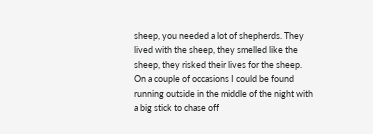sheep, you needed a lot of shepherds. They lived with the sheep, they smelled like the sheep, they risked their lives for the sheep. On a couple of occasions I could be found running outside in the middle of the night with a big stick to chase off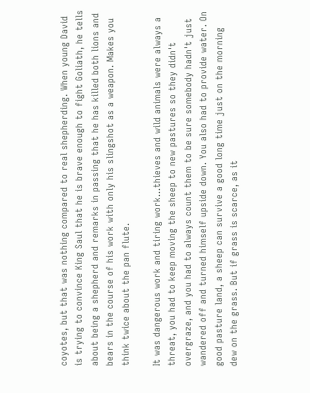coyotes, but that was nothing compared to real shepherding. When young David is trying to convince King Saul that he is brave enough to fight Goliath, he tells about being a shepherd and remarks in passing that he has killed both lions and bears in the course of his work with only his slingshot as a weapon. Makes you think twice about the pan flute.

It was dangerous work and tiring work...thieves and wild animals were always a threat, you had to keep moving the sheep to new pastures so they didn't overgraze, and you had to always count them to be sure somebody hadn't just wandered off and turned himself upside down. You also had to provide water. On good pasture land, a sheep can survive a good long time just on the morning dew on the grass. But if grass is scarce, as it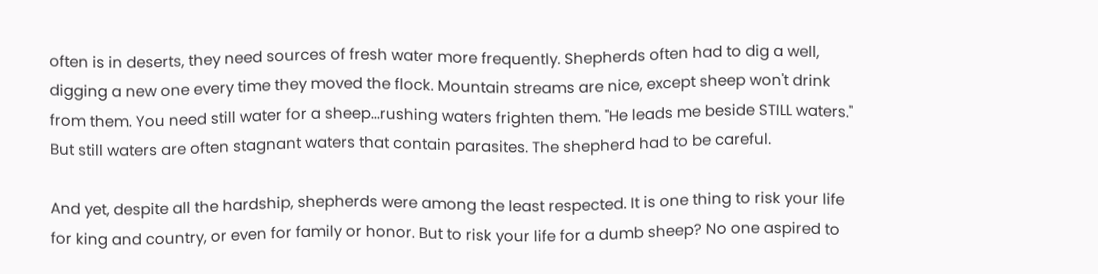often is in deserts, they need sources of fresh water more frequently. Shepherds often had to dig a well, digging a new one every time they moved the flock. Mountain streams are nice, except sheep won't drink from them. You need still water for a sheep...rushing waters frighten them. "He leads me beside STILL waters." But still waters are often stagnant waters that contain parasites. The shepherd had to be careful.

And yet, despite all the hardship, shepherds were among the least respected. It is one thing to risk your life for king and country, or even for family or honor. But to risk your life for a dumb sheep? No one aspired to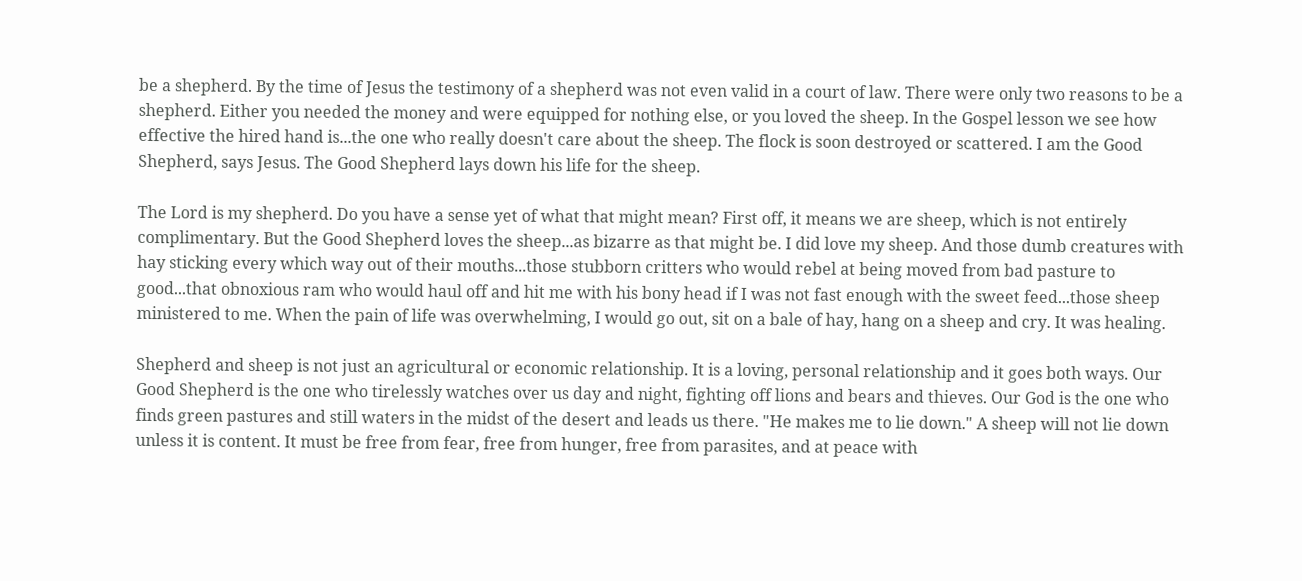be a shepherd. By the time of Jesus the testimony of a shepherd was not even valid in a court of law. There were only two reasons to be a shepherd. Either you needed the money and were equipped for nothing else, or you loved the sheep. In the Gospel lesson we see how effective the hired hand is...the one who really doesn't care about the sheep. The flock is soon destroyed or scattered. I am the Good Shepherd, says Jesus. The Good Shepherd lays down his life for the sheep.

The Lord is my shepherd. Do you have a sense yet of what that might mean? First off, it means we are sheep, which is not entirely complimentary. But the Good Shepherd loves the sheep...as bizarre as that might be. I did love my sheep. And those dumb creatures with hay sticking every which way out of their mouths...those stubborn critters who would rebel at being moved from bad pasture to good...that obnoxious ram who would haul off and hit me with his bony head if I was not fast enough with the sweet feed...those sheep ministered to me. When the pain of life was overwhelming, I would go out, sit on a bale of hay, hang on a sheep and cry. It was healing.

Shepherd and sheep is not just an agricultural or economic relationship. It is a loving, personal relationship and it goes both ways. Our Good Shepherd is the one who tirelessly watches over us day and night, fighting off lions and bears and thieves. Our God is the one who finds green pastures and still waters in the midst of the desert and leads us there. "He makes me to lie down." A sheep will not lie down unless it is content. It must be free from fear, free from hunger, free from parasites, and at peace with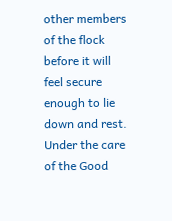other members of the flock before it will feel secure enough to lie down and rest. Under the care of the Good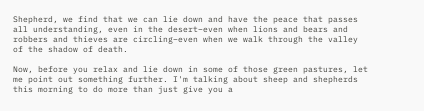Shepherd, we find that we can lie down and have the peace that passes all understanding, even in the desert–even when lions and bears and robbers and thieves are circling–even when we walk through the valley of the shadow of death.

Now, before you relax and lie down in some of those green pastures, let me point out something further. I'm talking about sheep and shepherds this morning to do more than just give you a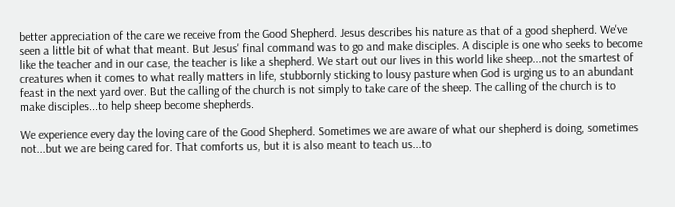better appreciation of the care we receive from the Good Shepherd. Jesus describes his nature as that of a good shepherd. We've seen a little bit of what that meant. But Jesus' final command was to go and make disciples. A disciple is one who seeks to become like the teacher and in our case, the teacher is like a shepherd. We start out our lives in this world like sheep...not the smartest of creatures when it comes to what really matters in life, stubbornly sticking to lousy pasture when God is urging us to an abundant feast in the next yard over. But the calling of the church is not simply to take care of the sheep. The calling of the church is to make disciples...to help sheep become shepherds.

We experience every day the loving care of the Good Shepherd. Sometimes we are aware of what our shepherd is doing, sometimes not...but we are being cared for. That comforts us, but it is also meant to teach us...to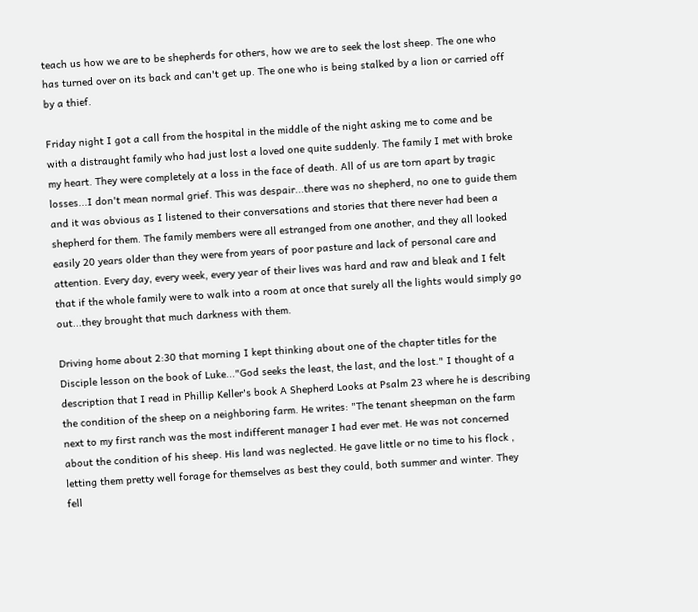teach us how we are to be shepherds for others, how we are to seek the lost sheep. The one who has turned over on its back and can't get up. The one who is being stalked by a lion or carried off by a thief.

Friday night I got a call from the hospital in the middle of the night asking me to come and be with a distraught family who had just lost a loved one quite suddenly. The family I met with broke my heart. They were completely at a loss in the face of death. All of us are torn apart by tragic losses...I don't mean normal grief. This was despair...there was no shepherd, no one to guide them and it was obvious as I listened to their conversations and stories that there never had been a shepherd for them. The family members were all estranged from one another, and they all looked easily 20 years older than they were from years of poor pasture and lack of personal care and attention. Every day, every week, every year of their lives was hard and raw and bleak and I felt that if the whole family were to walk into a room at once that surely all the lights would simply go out...they brought that much darkness with them.

Driving home about 2:30 that morning I kept thinking about one of the chapter titles for the Disciple lesson on the book of Luke..."God seeks the least, the last, and the lost." I thought of a description that I read in Phillip Keller's book A Shepherd Looks at Psalm 23 where he is describing the condition of the sheep on a neighboring farm. He writes: "The tenant sheepman on the farm next to my first ranch was the most indifferent manager I had ever met. He was not concerned about the condition of his sheep. His land was neglected. He gave little or no time to his flock , letting them pretty well forage for themselves as best they could, both summer and winter. They fell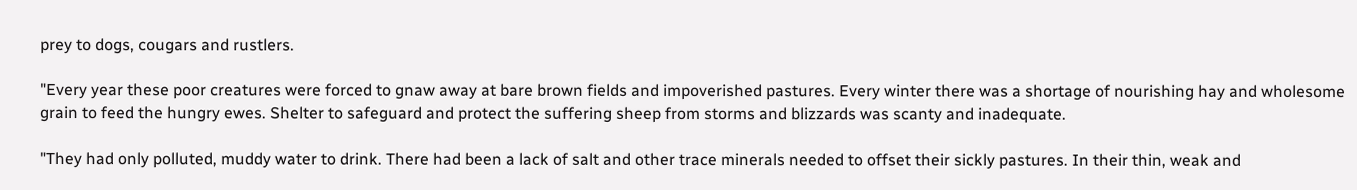prey to dogs, cougars and rustlers.

"Every year these poor creatures were forced to gnaw away at bare brown fields and impoverished pastures. Every winter there was a shortage of nourishing hay and wholesome grain to feed the hungry ewes. Shelter to safeguard and protect the suffering sheep from storms and blizzards was scanty and inadequate.

"They had only polluted, muddy water to drink. There had been a lack of salt and other trace minerals needed to offset their sickly pastures. In their thin, weak and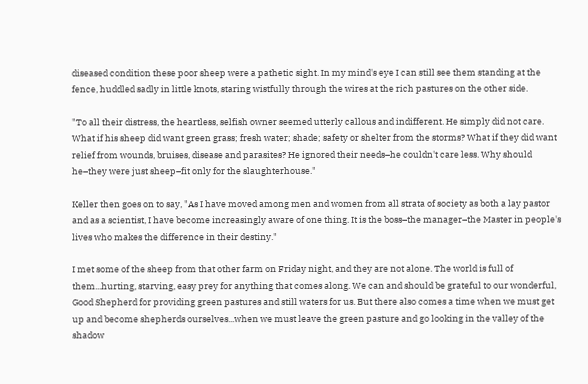diseased condition these poor sheep were a pathetic sight. In my mind's eye I can still see them standing at the fence, huddled sadly in little knots, staring wistfully through the wires at the rich pastures on the other side.

"To all their distress, the heartless, selfish owner seemed utterly callous and indifferent. He simply did not care. What if his sheep did want green grass; fresh water; shade; safety or shelter from the storms? What if they did want relief from wounds, bruises, disease and parasites? He ignored their needs–he couldn't care less. Why should he–they were just sheep–fit only for the slaughterhouse."

Keller then goes on to say, "As I have moved among men and women from all strata of society as both a lay pastor and as a scientist, I have become increasingly aware of one thing. It is the boss–the manager–the Master in people's lives who makes the difference in their destiny."

I met some of the sheep from that other farm on Friday night, and they are not alone. The world is full of them...hurting, starving, easy prey for anything that comes along. We can and should be grateful to our wonderful, Good Shepherd for providing green pastures and still waters for us. But there also comes a time when we must get up and become shepherds ourselves...when we must leave the green pasture and go looking in the valley of the shadow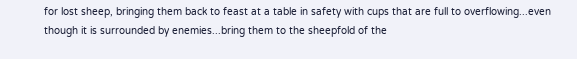for lost sheep, bringing them back to feast at a table in safety with cups that are full to overflowing...even though it is surrounded by enemies...bring them to the sheepfold of the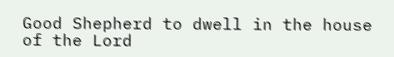Good Shepherd to dwell in the house of the Lord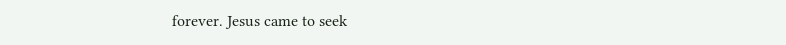forever. Jesus came to seek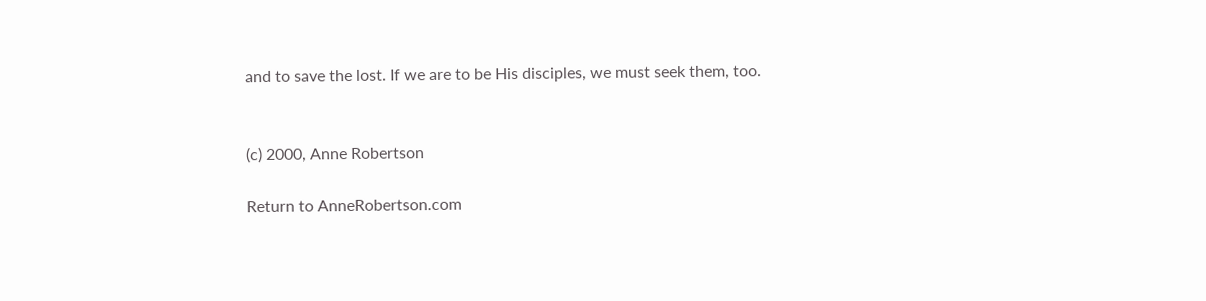and to save the lost. If we are to be His disciples, we must seek them, too.


(c) 2000, Anne Robertson

Return to AnneRobertson.com